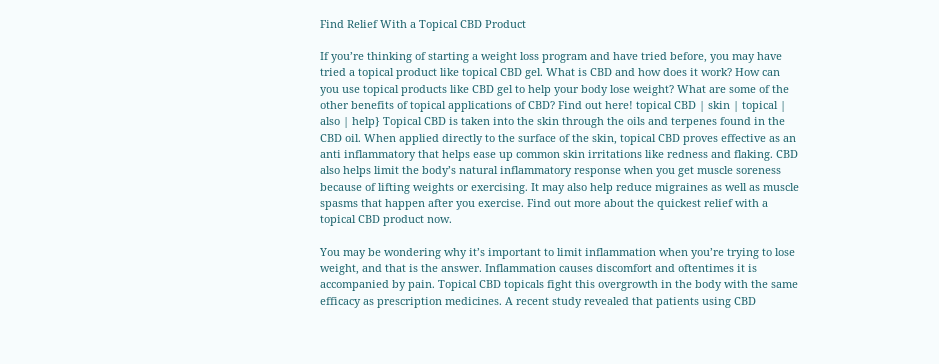Find Relief With a Topical CBD Product

If you’re thinking of starting a weight loss program and have tried before, you may have tried a topical product like topical CBD gel. What is CBD and how does it work? How can you use topical products like CBD gel to help your body lose weight? What are some of the other benefits of topical applications of CBD? Find out here! topical CBD | skin | topical | also | help} Topical CBD is taken into the skin through the oils and terpenes found in the CBD oil. When applied directly to the surface of the skin, topical CBD proves effective as an anti inflammatory that helps ease up common skin irritations like redness and flaking. CBD also helps limit the body’s natural inflammatory response when you get muscle soreness because of lifting weights or exercising. It may also help reduce migraines as well as muscle spasms that happen after you exercise. Find out more about the quickest relief with a topical CBD product now.

You may be wondering why it’s important to limit inflammation when you’re trying to lose weight, and that is the answer. Inflammation causes discomfort and oftentimes it is accompanied by pain. Topical CBD topicals fight this overgrowth in the body with the same efficacy as prescription medicines. A recent study revealed that patients using CBD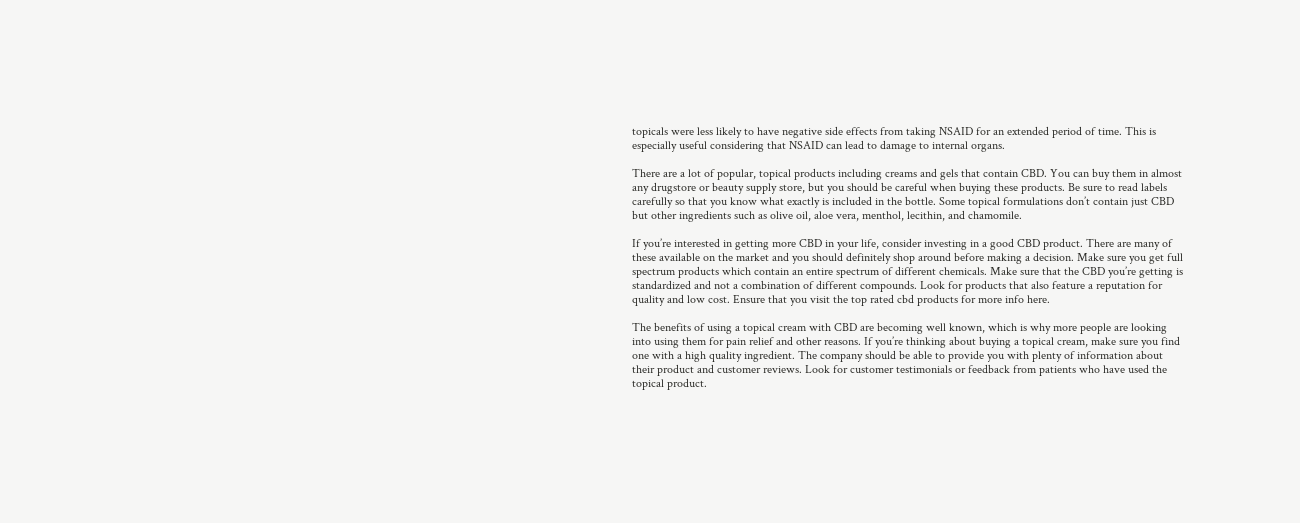topicals were less likely to have negative side effects from taking NSAID for an extended period of time. This is especially useful considering that NSAID can lead to damage to internal organs.

There are a lot of popular, topical products including creams and gels that contain CBD. You can buy them in almost any drugstore or beauty supply store, but you should be careful when buying these products. Be sure to read labels carefully so that you know what exactly is included in the bottle. Some topical formulations don’t contain just CBD but other ingredients such as olive oil, aloe vera, menthol, lecithin, and chamomile.

If you’re interested in getting more CBD in your life, consider investing in a good CBD product. There are many of these available on the market and you should definitely shop around before making a decision. Make sure you get full spectrum products which contain an entire spectrum of different chemicals. Make sure that the CBD you’re getting is standardized and not a combination of different compounds. Look for products that also feature a reputation for quality and low cost. Ensure that you visit the top rated cbd products for more info here.

The benefits of using a topical cream with CBD are becoming well known, which is why more people are looking into using them for pain relief and other reasons. If you’re thinking about buying a topical cream, make sure you find one with a high quality ingredient. The company should be able to provide you with plenty of information about their product and customer reviews. Look for customer testimonials or feedback from patients who have used the topical product.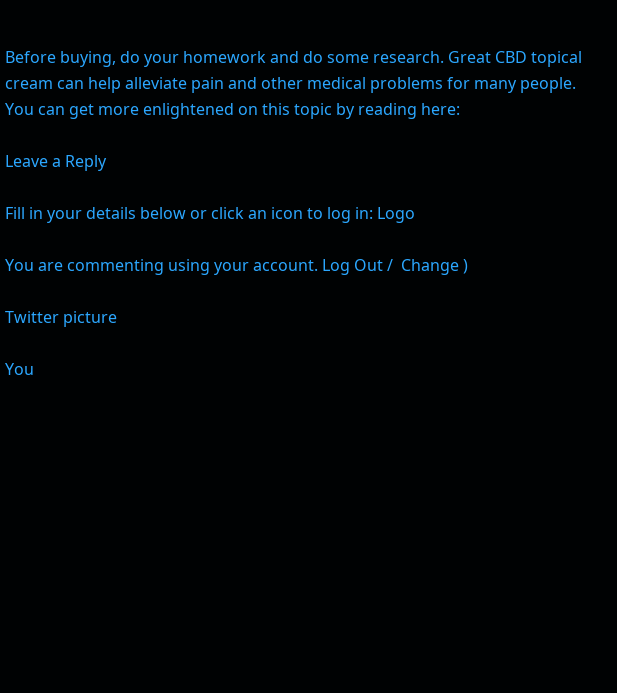Before buying, do your homework and do some research. Great CBD topical cream can help alleviate pain and other medical problems for many people. You can get more enlightened on this topic by reading here:

Leave a Reply

Fill in your details below or click an icon to log in: Logo

You are commenting using your account. Log Out /  Change )

Twitter picture

You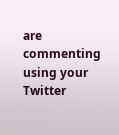are commenting using your Twitter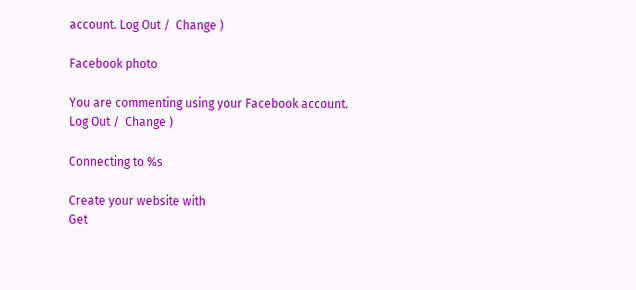account. Log Out /  Change )

Facebook photo

You are commenting using your Facebook account. Log Out /  Change )

Connecting to %s

Create your website with
Get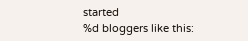started
%d bloggers like this: